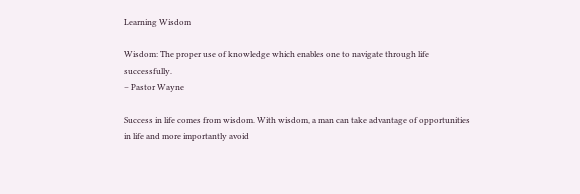Learning Wisdom

Wisdom: The proper use of knowledge which enables one to navigate through life successfully.
– Pastor Wayne

Success in life comes from wisdom. With wisdom, a man can take advantage of opportunities in life and more importantly avoid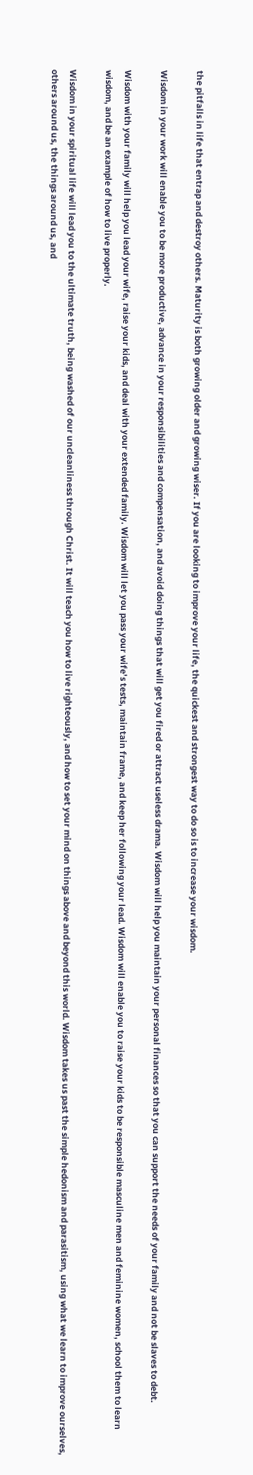the pitfalls in life that entrap and destroy others. Maturity is both growing older and growing wiser. If you are looking to improve your life, the quickest and strongest way to do so is to increase your wisdom.

Wisdom in your work will enable you to be more productive, advance in your responsibilities and compensation, and avoid doing things that will get you fired or attract useless drama. Wisdom will help you maintain your personal finances so that you can support the needs of your family and not be slaves to debt.

Wisdom with your family will help you lead your wife, raise your kids, and deal with your extended family. Wisdom will let you pass your wife’s tests, maintain frame, and keep her following your lead. Wisdom will enable you to raise your kids to be responsible masculine men and feminine women, school them to learn wisdom, and be an example of how to live properly.

Wisdom in your spiritual life will lead you to the ultimate truth, being washed of our uncleanliness through Christ. It will teach you how to live righteously, and how to set your mind on things above and beyond this world. Wisdom takes us past the simple hedonism and parasitism, using what we learn to improve ourselves, others around us, the things around us, and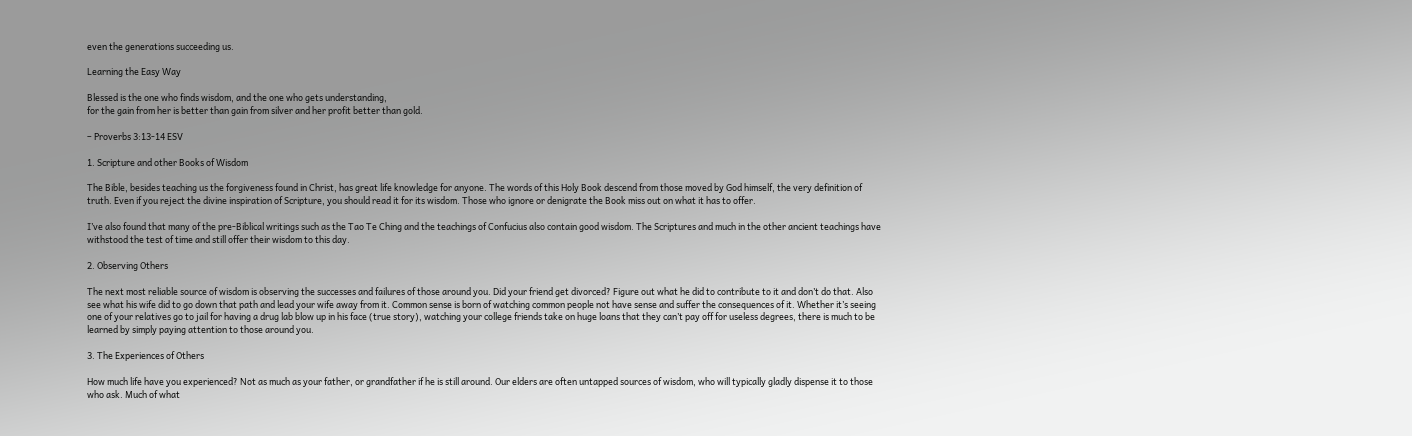even the generations succeeding us.

Learning the Easy Way

Blessed is the one who finds wisdom, and the one who gets understanding,
for the gain from her is better than gain from silver and her profit better than gold.

– Proverbs 3:13-14 ESV

1. Scripture and other Books of Wisdom

The Bible, besides teaching us the forgiveness found in Christ, has great life knowledge for anyone. The words of this Holy Book descend from those moved by God himself, the very definition of truth. Even if you reject the divine inspiration of Scripture, you should read it for its wisdom. Those who ignore or denigrate the Book miss out on what it has to offer.

I’ve also found that many of the pre-Biblical writings such as the Tao Te Ching and the teachings of Confucius also contain good wisdom. The Scriptures and much in the other ancient teachings have withstood the test of time and still offer their wisdom to this day.

2. Observing Others

The next most reliable source of wisdom is observing the successes and failures of those around you. Did your friend get divorced? Figure out what he did to contribute to it and don’t do that. Also see what his wife did to go down that path and lead your wife away from it. Common sense is born of watching common people not have sense and suffer the consequences of it. Whether it’s seeing one of your relatives go to jail for having a drug lab blow up in his face (true story), watching your college friends take on huge loans that they can’t pay off for useless degrees, there is much to be learned by simply paying attention to those around you.

3. The Experiences of Others

How much life have you experienced? Not as much as your father, or grandfather if he is still around. Our elders are often untapped sources of wisdom, who will typically gladly dispense it to those who ask. Much of what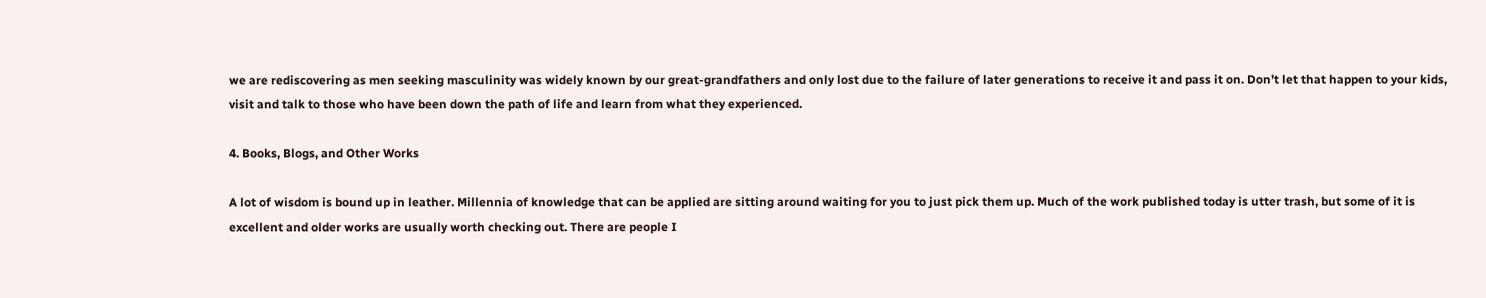we are rediscovering as men seeking masculinity was widely known by our great-grandfathers and only lost due to the failure of later generations to receive it and pass it on. Don’t let that happen to your kids, visit and talk to those who have been down the path of life and learn from what they experienced.

4. Books, Blogs, and Other Works

A lot of wisdom is bound up in leather. Millennia of knowledge that can be applied are sitting around waiting for you to just pick them up. Much of the work published today is utter trash, but some of it is excellent and older works are usually worth checking out. There are people I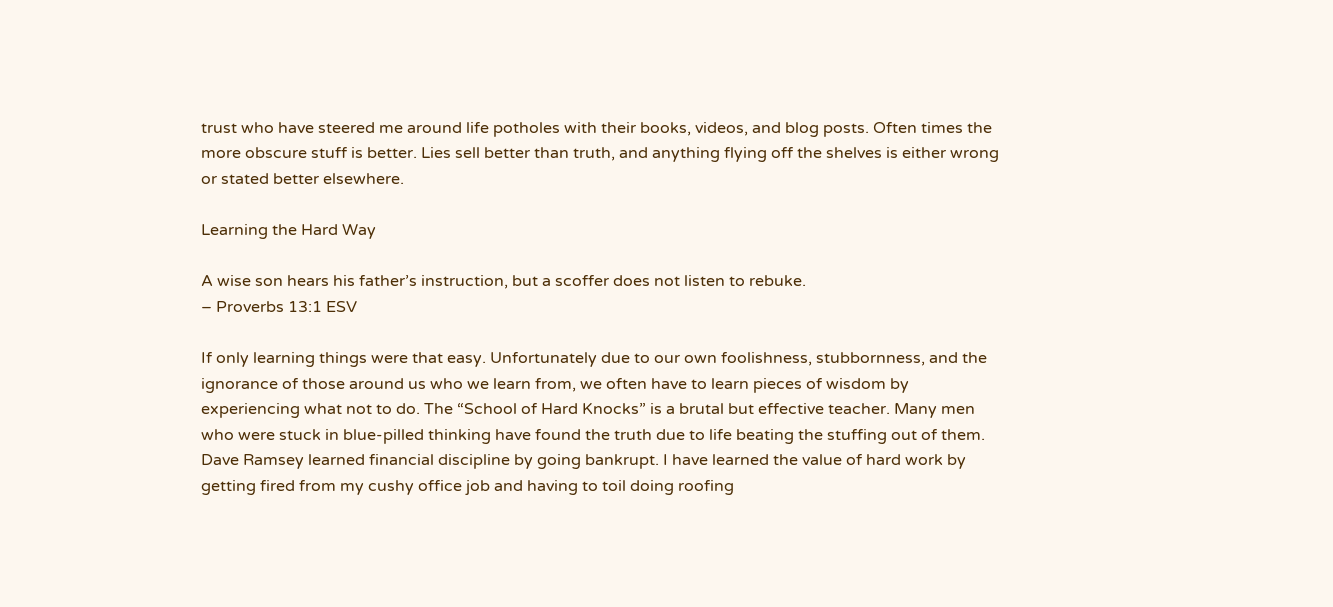trust who have steered me around life potholes with their books, videos, and blog posts. Often times the more obscure stuff is better. Lies sell better than truth, and anything flying off the shelves is either wrong or stated better elsewhere.

Learning the Hard Way

A wise son hears his father’s instruction, but a scoffer does not listen to rebuke.
– Proverbs 13:1 ESV

If only learning things were that easy. Unfortunately due to our own foolishness, stubbornness, and the ignorance of those around us who we learn from, we often have to learn pieces of wisdom by experiencing what not to do. The “School of Hard Knocks” is a brutal but effective teacher. Many men who were stuck in blue-pilled thinking have found the truth due to life beating the stuffing out of them. Dave Ramsey learned financial discipline by going bankrupt. I have learned the value of hard work by getting fired from my cushy office job and having to toil doing roofing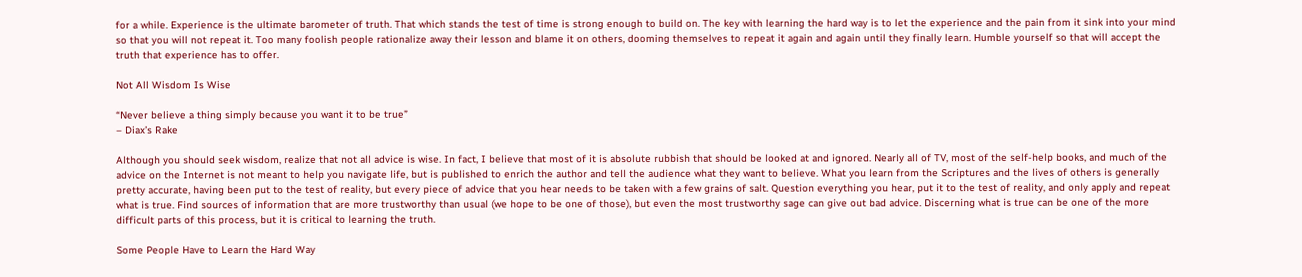for a while. Experience is the ultimate barometer of truth. That which stands the test of time is strong enough to build on. The key with learning the hard way is to let the experience and the pain from it sink into your mind so that you will not repeat it. Too many foolish people rationalize away their lesson and blame it on others, dooming themselves to repeat it again and again until they finally learn. Humble yourself so that will accept the truth that experience has to offer.

Not All Wisdom Is Wise

“Never believe a thing simply because you want it to be true”
– Diax’s Rake

Although you should seek wisdom, realize that not all advice is wise. In fact, I believe that most of it is absolute rubbish that should be looked at and ignored. Nearly all of TV, most of the self-help books, and much of the advice on the Internet is not meant to help you navigate life, but is published to enrich the author and tell the audience what they want to believe. What you learn from the Scriptures and the lives of others is generally pretty accurate, having been put to the test of reality, but every piece of advice that you hear needs to be taken with a few grains of salt. Question everything you hear, put it to the test of reality, and only apply and repeat what is true. Find sources of information that are more trustworthy than usual (we hope to be one of those), but even the most trustworthy sage can give out bad advice. Discerning what is true can be one of the more difficult parts of this process, but it is critical to learning the truth.

Some People Have to Learn the Hard Way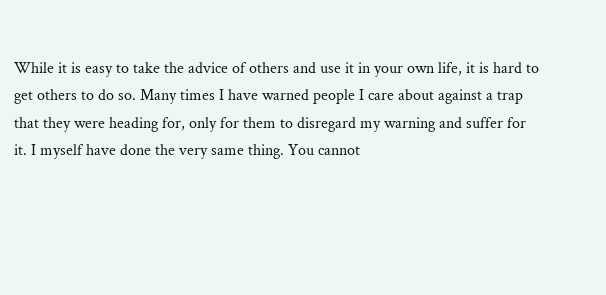While it is easy to take the advice of others and use it in your own life, it is hard to get others to do so. Many times I have warned people I care about against a trap that they were heading for, only for them to disregard my warning and suffer for it. I myself have done the very same thing. You cannot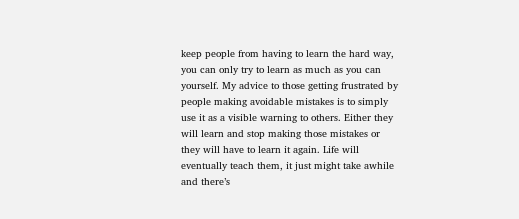keep people from having to learn the hard way, you can only try to learn as much as you can yourself. My advice to those getting frustrated by people making avoidable mistakes is to simply use it as a visible warning to others. Either they will learn and stop making those mistakes or they will have to learn it again. Life will eventually teach them, it just might take awhile and there’s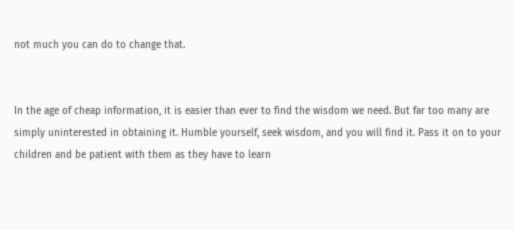not much you can do to change that.


In the age of cheap information, it is easier than ever to find the wisdom we need. But far too many are simply uninterested in obtaining it. Humble yourself, seek wisdom, and you will find it. Pass it on to your children and be patient with them as they have to learn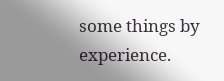some things by experience.